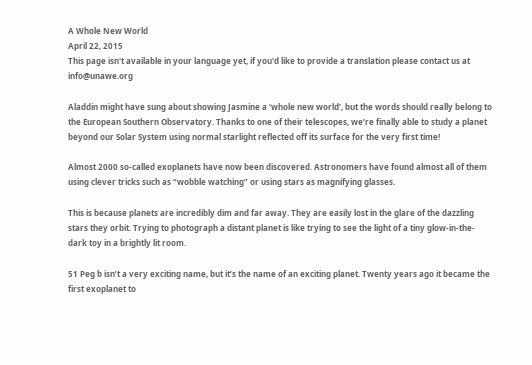A Whole New World
April 22, 2015
This page isn't available in your language yet, if you'd like to provide a translation please contact us at info@unawe.org

Aladdin might have sung about showing Jasmine a ‘whole new world’, but the words should really belong to the European Southern Observatory. Thanks to one of their telescopes, we’re finally able to study a planet beyond our Solar System using normal starlight reflected off its surface for the very first time!

Almost 2000 so-called exoplanets have now been discovered. Astronomers have found almost all of them using clever tricks such as “wobble watching” or using stars as magnifying glasses.

This is because planets are incredibly dim and far away. They are easily lost in the glare of the dazzling stars they orbit. Trying to photograph a distant planet is like trying to see the light of a tiny glow-in-the-dark toy in a brightly lit room.

51 Peg b isn’t a very exciting name, but it’s the name of an exciting planet. Twenty years ago it became the first exoplanet to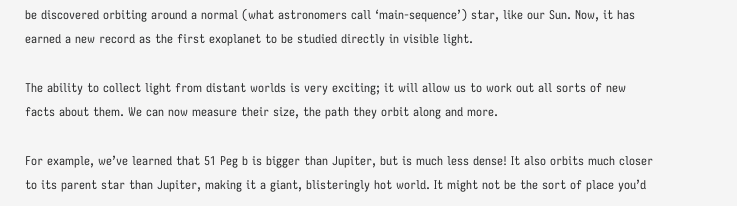be discovered orbiting around a normal (what astronomers call ‘main-sequence’) star, like our Sun. Now, it has earned a new record as the first exoplanet to be studied directly in visible light.

The ability to collect light from distant worlds is very exciting; it will allow us to work out all sorts of new facts about them. We can now measure their size, the path they orbit along and more.

For example, we’ve learned that 51 Peg b is bigger than Jupiter, but is much less dense! It also orbits much closer to its parent star than Jupiter, making it a giant, blisteringly hot world. It might not be the sort of place you’d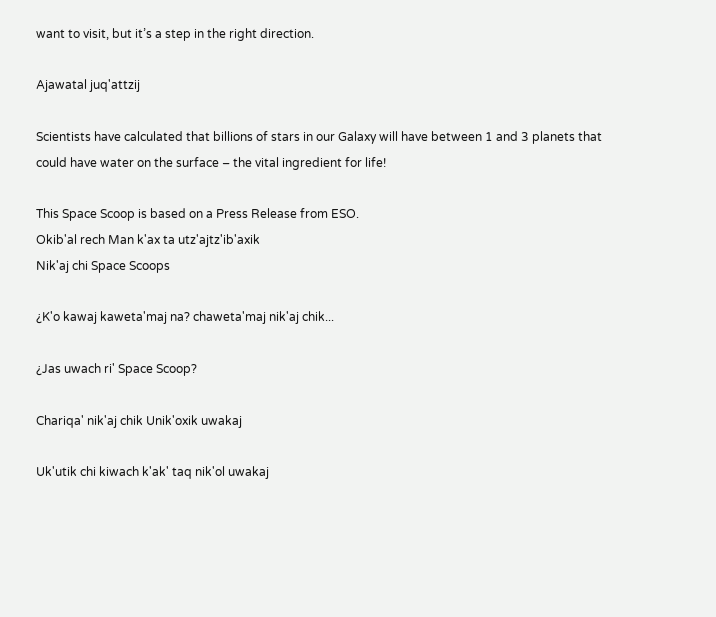want to visit, but it’s a step in the right direction.

Ajawatal juq'attzij

Scientists have calculated that billions of stars in our Galaxy will have between 1 and 3 planets that could have water on the surface – the vital ingredient for life!

This Space Scoop is based on a Press Release from ESO.
Okib'al rech Man k'ax ta utz'ajtz'ib'axik
Nik'aj chi Space Scoops

¿K'o kawaj kaweta'maj na? chaweta'maj nik'aj chik...

¿Jas uwach ri' Space Scoop?

Chariqa' nik'aj chik Unik'oxik uwakaj

Uk'utik chi kiwach k'ak' taq nik'ol uwakaj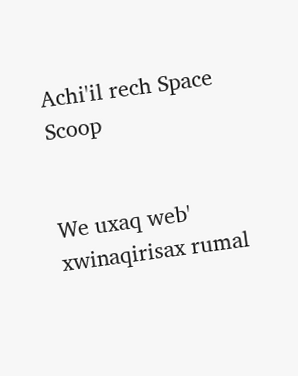Achi'il rech Space Scoop


We uxaq web' xwinaqirisax rumal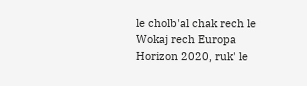le cholb'al chak rech le Wokaj rech Europa Horizon 2020, ruk' le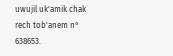uwujil uk'amik chak rech tob'anem n° 638653.